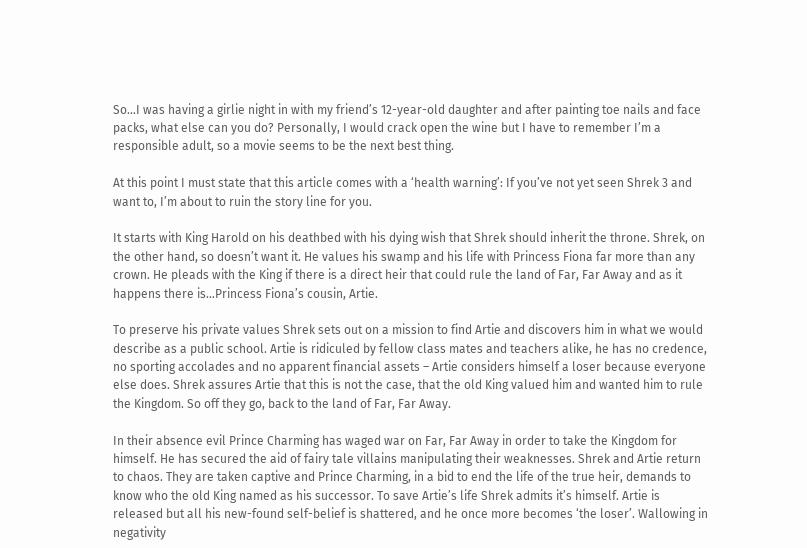So…I was having a girlie night in with my friend’s 12-year-old daughter and after painting toe nails and face packs, what else can you do? Personally, I would crack open the wine but I have to remember I’m a responsible adult, so a movie seems to be the next best thing.

At this point I must state that this article comes with a ‘health warning’: If you’ve not yet seen Shrek 3 and want to, I’m about to ruin the story line for you.

It starts with King Harold on his deathbed with his dying wish that Shrek should inherit the throne. Shrek, on the other hand, so doesn’t want it. He values his swamp and his life with Princess Fiona far more than any crown. He pleads with the King if there is a direct heir that could rule the land of Far, Far Away and as it happens there is…Princess Fiona’s cousin, Artie.

To preserve his private values Shrek sets out on a mission to find Artie and discovers him in what we would describe as a public school. Artie is ridiculed by fellow class mates and teachers alike, he has no credence, no sporting accolades and no apparent financial assets – Artie considers himself a loser because everyone else does. Shrek assures Artie that this is not the case, that the old King valued him and wanted him to rule the Kingdom. So off they go, back to the land of Far, Far Away.

In their absence evil Prince Charming has waged war on Far, Far Away in order to take the Kingdom for himself. He has secured the aid of fairy tale villains manipulating their weaknesses. Shrek and Artie return to chaos. They are taken captive and Prince Charming, in a bid to end the life of the true heir, demands to know who the old King named as his successor. To save Artie’s life Shrek admits it’s himself. Artie is released but all his new-found self-belief is shattered, and he once more becomes ‘the loser’. Wallowing in negativity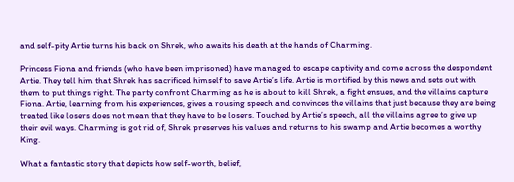and self-pity Artie turns his back on Shrek, who awaits his death at the hands of Charming.

Princess Fiona and friends (who have been imprisoned) have managed to escape captivity and come across the despondent Artie. They tell him that Shrek has sacrificed himself to save Artie’s life. Artie is mortified by this news and sets out with them to put things right. The party confront Charming as he is about to kill Shrek, a fight ensues, and the villains capture Fiona. Artie, learning from his experiences, gives a rousing speech and convinces the villains that just because they are being treated like losers does not mean that they have to be losers. Touched by Artie’s speech, all the villains agree to give up their evil ways. Charming is got rid of, Shrek preserves his values and returns to his swamp and Artie becomes a worthy King.

What a fantastic story that depicts how self-worth, belief,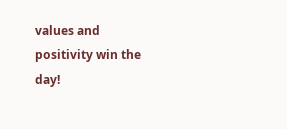values and positivity win the day!